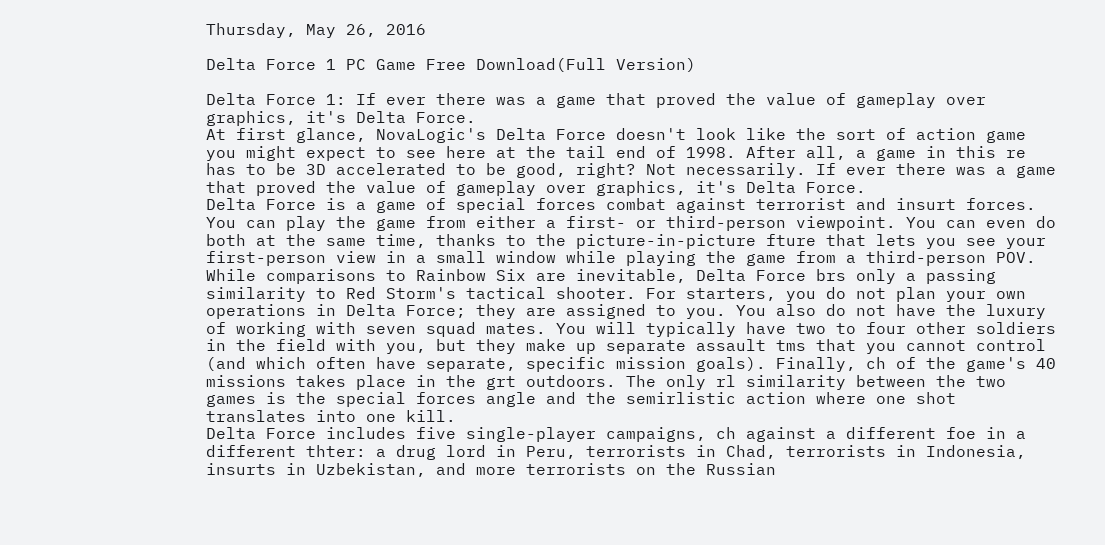Thursday, May 26, 2016

Delta Force 1 PC Game Free Download(Full Version)

Delta Force 1: If ever there was a game that proved the value of gameplay over graphics, it's Delta Force.
At first glance, NovaLogic's Delta Force doesn't look like the sort of action game you might expect to see here at the tail end of 1998. After all, a game in this re has to be 3D accelerated to be good, right? Not necessarily. If ever there was a game that proved the value of gameplay over graphics, it's Delta Force.
Delta Force is a game of special forces combat against terrorist and insurt forces. You can play the game from either a first- or third-person viewpoint. You can even do both at the same time, thanks to the picture-in-picture fture that lets you see your first-person view in a small window while playing the game from a third-person POV.
While comparisons to Rainbow Six are inevitable, Delta Force brs only a passing similarity to Red Storm's tactical shooter. For starters, you do not plan your own operations in Delta Force; they are assigned to you. You also do not have the luxury of working with seven squad mates. You will typically have two to four other soldiers in the field with you, but they make up separate assault tms that you cannot control (and which often have separate, specific mission goals). Finally, ch of the game's 40 missions takes place in the grt outdoors. The only rl similarity between the two games is the special forces angle and the semirlistic action where one shot translates into one kill.
Delta Force includes five single-player campaigns, ch against a different foe in a different thter: a drug lord in Peru, terrorists in Chad, terrorists in Indonesia, insurts in Uzbekistan, and more terrorists on the Russian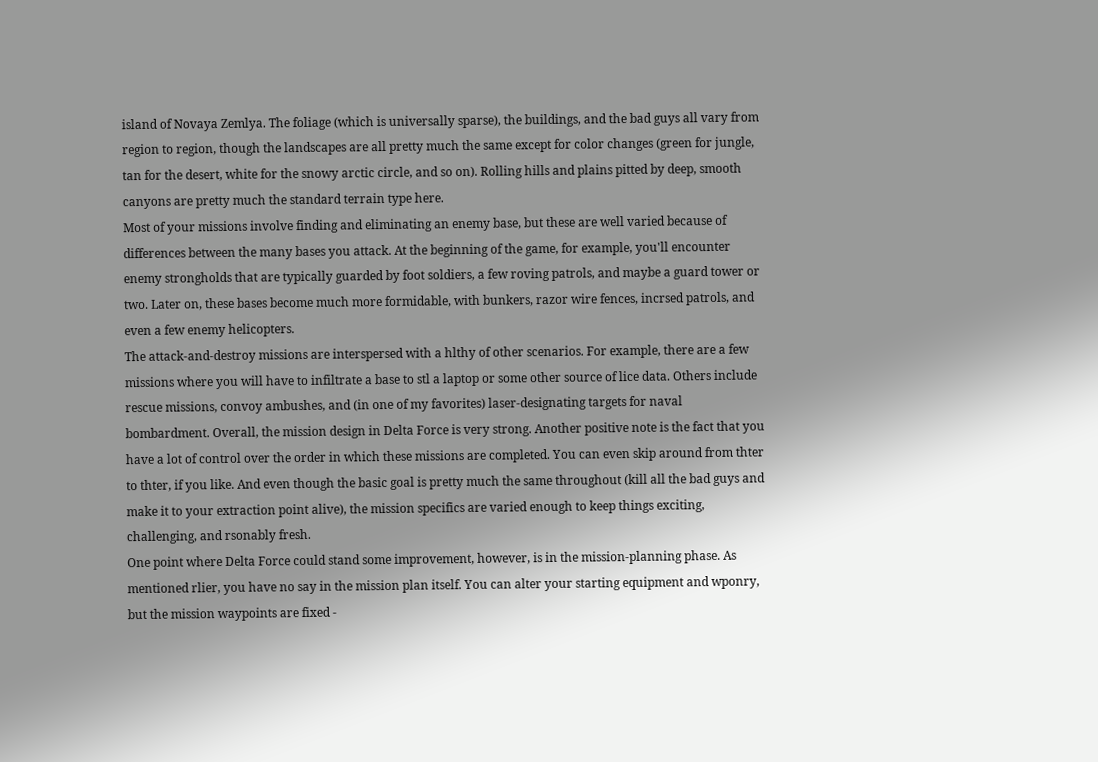island of Novaya Zemlya. The foliage (which is universally sparse), the buildings, and the bad guys all vary from region to region, though the landscapes are all pretty much the same except for color changes (green for jungle, tan for the desert, white for the snowy arctic circle, and so on). Rolling hills and plains pitted by deep, smooth canyons are pretty much the standard terrain type here.
Most of your missions involve finding and eliminating an enemy base, but these are well varied because of differences between the many bases you attack. At the beginning of the game, for example, you'll encounter enemy strongholds that are typically guarded by foot soldiers, a few roving patrols, and maybe a guard tower or two. Later on, these bases become much more formidable, with bunkers, razor wire fences, incrsed patrols, and even a few enemy helicopters.
The attack-and-destroy missions are interspersed with a hlthy of other scenarios. For example, there are a few missions where you will have to infiltrate a base to stl a laptop or some other source of lice data. Others include rescue missions, convoy ambushes, and (in one of my favorites) laser-designating targets for naval bombardment. Overall, the mission design in Delta Force is very strong. Another positive note is the fact that you have a lot of control over the order in which these missions are completed. You can even skip around from thter to thter, if you like. And even though the basic goal is pretty much the same throughout (kill all the bad guys and make it to your extraction point alive), the mission specifics are varied enough to keep things exciting, challenging, and rsonably fresh.
One point where Delta Force could stand some improvement, however, is in the mission-planning phase. As mentioned rlier, you have no say in the mission plan itself. You can alter your starting equipment and wponry, but the mission waypoints are fixed -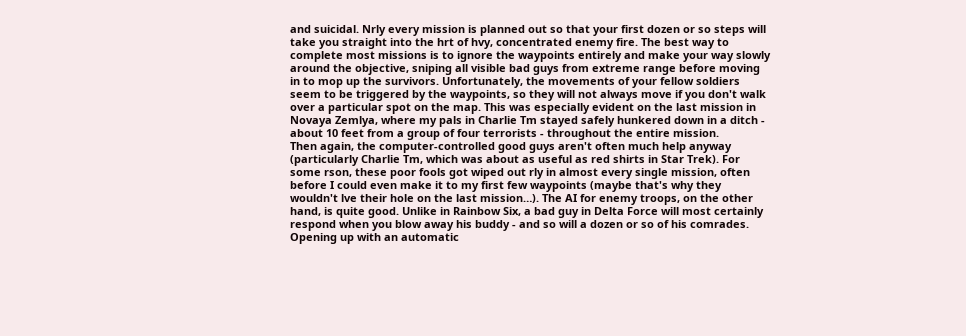and suicidal. Nrly every mission is planned out so that your first dozen or so steps will take you straight into the hrt of hvy, concentrated enemy fire. The best way to complete most missions is to ignore the waypoints entirely and make your way slowly around the objective, sniping all visible bad guys from extreme range before moving in to mop up the survivors. Unfortunately, the movements of your fellow soldiers seem to be triggered by the waypoints, so they will not always move if you don't walk over a particular spot on the map. This was especially evident on the last mission in Novaya Zemlya, where my pals in Charlie Tm stayed safely hunkered down in a ditch - about 10 feet from a group of four terrorists - throughout the entire mission.
Then again, the computer-controlled good guys aren't often much help anyway (particularly Charlie Tm, which was about as useful as red shirts in Star Trek). For some rson, these poor fools got wiped out rly in almost every single mission, often before I could even make it to my first few waypoints (maybe that's why they wouldn't lve their hole on the last mission…). The AI for enemy troops, on the other hand, is quite good. Unlike in Rainbow Six, a bad guy in Delta Force will most certainly respond when you blow away his buddy - and so will a dozen or so of his comrades. Opening up with an automatic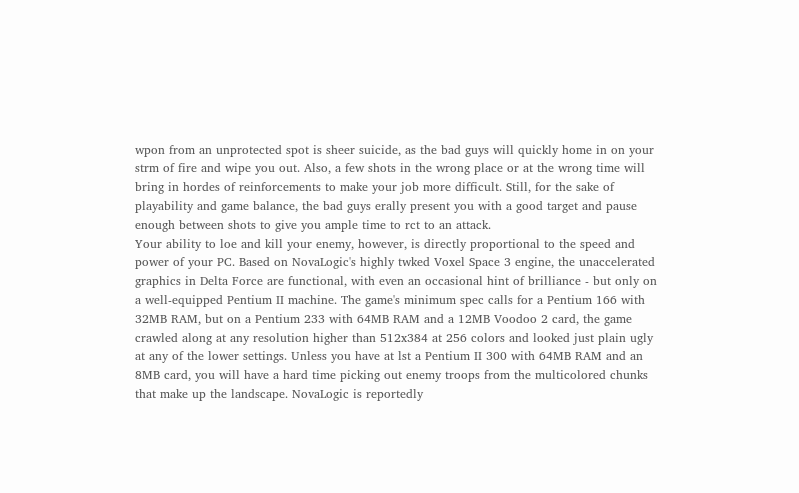wpon from an unprotected spot is sheer suicide, as the bad guys will quickly home in on your strm of fire and wipe you out. Also, a few shots in the wrong place or at the wrong time will bring in hordes of reinforcements to make your job more difficult. Still, for the sake of playability and game balance, the bad guys erally present you with a good target and pause enough between shots to give you ample time to rct to an attack.
Your ability to loe and kill your enemy, however, is directly proportional to the speed and power of your PC. Based on NovaLogic's highly twked Voxel Space 3 engine, the unaccelerated graphics in Delta Force are functional, with even an occasional hint of brilliance - but only on a well-equipped Pentium II machine. The game's minimum spec calls for a Pentium 166 with 32MB RAM, but on a Pentium 233 with 64MB RAM and a 12MB Voodoo 2 card, the game crawled along at any resolution higher than 512x384 at 256 colors and looked just plain ugly at any of the lower settings. Unless you have at lst a Pentium II 300 with 64MB RAM and an 8MB card, you will have a hard time picking out enemy troops from the multicolored chunks that make up the landscape. NovaLogic is reportedly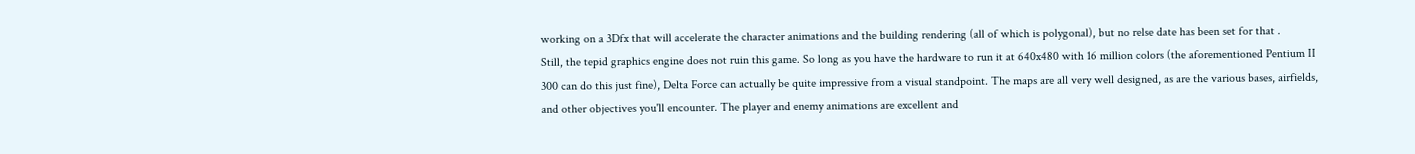working on a 3Dfx that will accelerate the character animations and the building rendering (all of which is polygonal), but no relse date has been set for that .
Still, the tepid graphics engine does not ruin this game. So long as you have the hardware to run it at 640x480 with 16 million colors (the aforementioned Pentium II 300 can do this just fine), Delta Force can actually be quite impressive from a visual standpoint. The maps are all very well designed, as are the various bases, airfields, and other objectives you'll encounter. The player and enemy animations are excellent and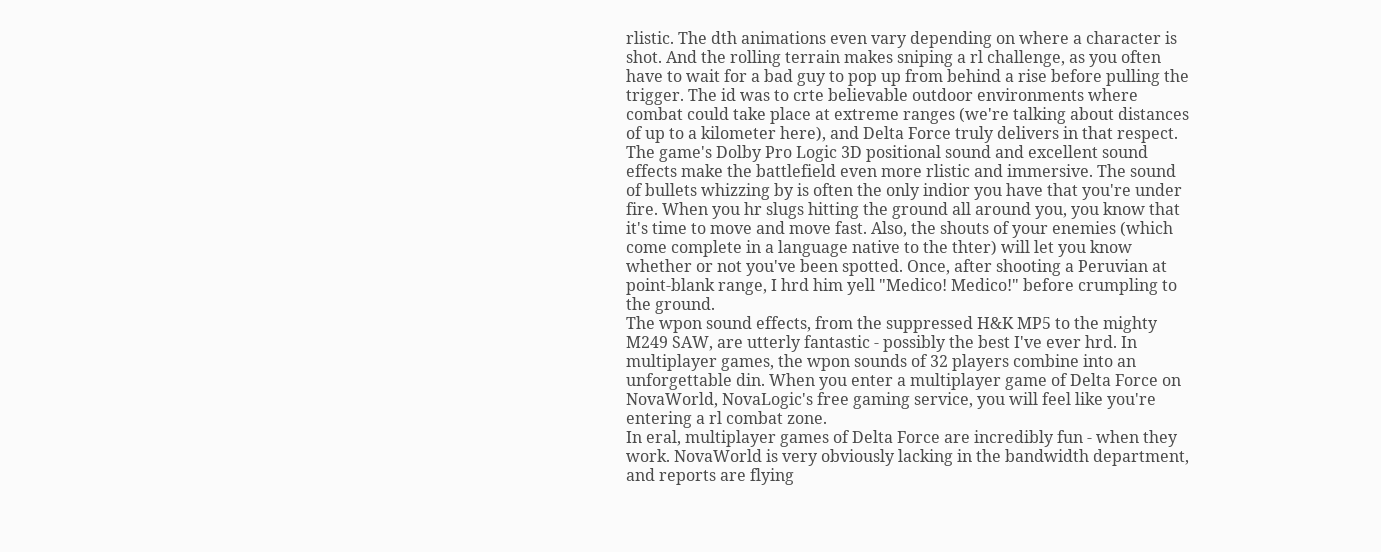rlistic. The dth animations even vary depending on where a character is shot. And the rolling terrain makes sniping a rl challenge, as you often have to wait for a bad guy to pop up from behind a rise before pulling the trigger. The id was to crte believable outdoor environments where combat could take place at extreme ranges (we're talking about distances of up to a kilometer here), and Delta Force truly delivers in that respect.
The game's Dolby Pro Logic 3D positional sound and excellent sound effects make the battlefield even more rlistic and immersive. The sound of bullets whizzing by is often the only indior you have that you're under fire. When you hr slugs hitting the ground all around you, you know that it's time to move and move fast. Also, the shouts of your enemies (which come complete in a language native to the thter) will let you know whether or not you've been spotted. Once, after shooting a Peruvian at point-blank range, I hrd him yell "Medico! Medico!" before crumpling to the ground.
The wpon sound effects, from the suppressed H&K MP5 to the mighty M249 SAW, are utterly fantastic - possibly the best I've ever hrd. In multiplayer games, the wpon sounds of 32 players combine into an unforgettable din. When you enter a multiplayer game of Delta Force on NovaWorld, NovaLogic's free gaming service, you will feel like you're entering a rl combat zone.
In eral, multiplayer games of Delta Force are incredibly fun - when they work. NovaWorld is very obviously lacking in the bandwidth department, and reports are flying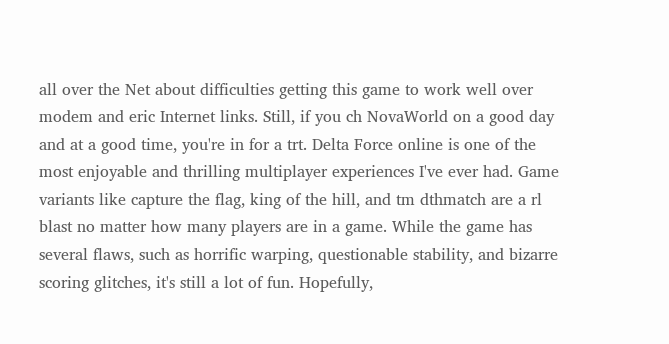all over the Net about difficulties getting this game to work well over modem and eric Internet links. Still, if you ch NovaWorld on a good day and at a good time, you're in for a trt. Delta Force online is one of the most enjoyable and thrilling multiplayer experiences I've ever had. Game variants like capture the flag, king of the hill, and tm dthmatch are a rl blast no matter how many players are in a game. While the game has several flaws, such as horrific warping, questionable stability, and bizarre scoring glitches, it's still a lot of fun. Hopefully,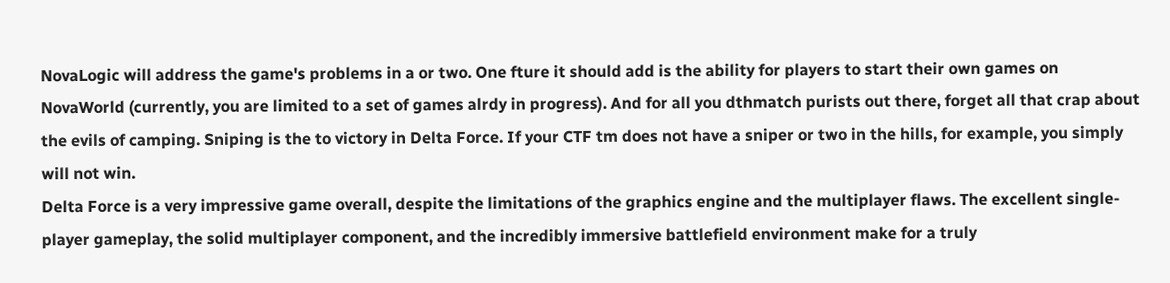NovaLogic will address the game's problems in a or two. One fture it should add is the ability for players to start their own games on NovaWorld (currently, you are limited to a set of games alrdy in progress). And for all you dthmatch purists out there, forget all that crap about the evils of camping. Sniping is the to victory in Delta Force. If your CTF tm does not have a sniper or two in the hills, for example, you simply will not win.
Delta Force is a very impressive game overall, despite the limitations of the graphics engine and the multiplayer flaws. The excellent single-player gameplay, the solid multiplayer component, and the incredibly immersive battlefield environment make for a truly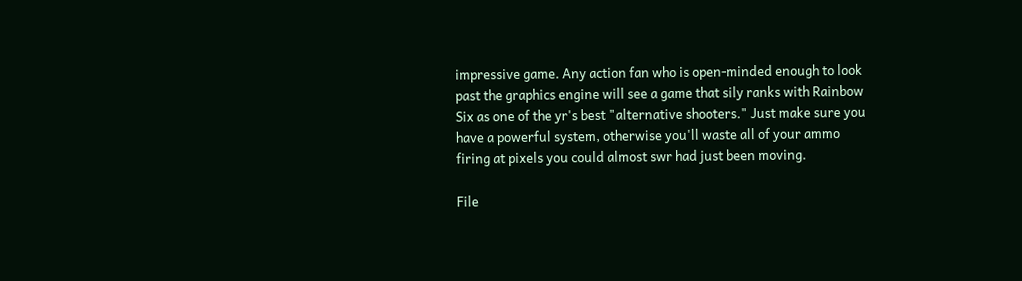impressive game. Any action fan who is open-minded enough to look past the graphics engine will see a game that sily ranks with Rainbow Six as one of the yr's best "alternative shooters." Just make sure you have a powerful system, otherwise you'll waste all of your ammo firing at pixels you could almost swr had just been moving.

File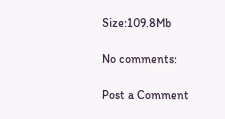Size:109.8Mb

No comments:

Post a Comment